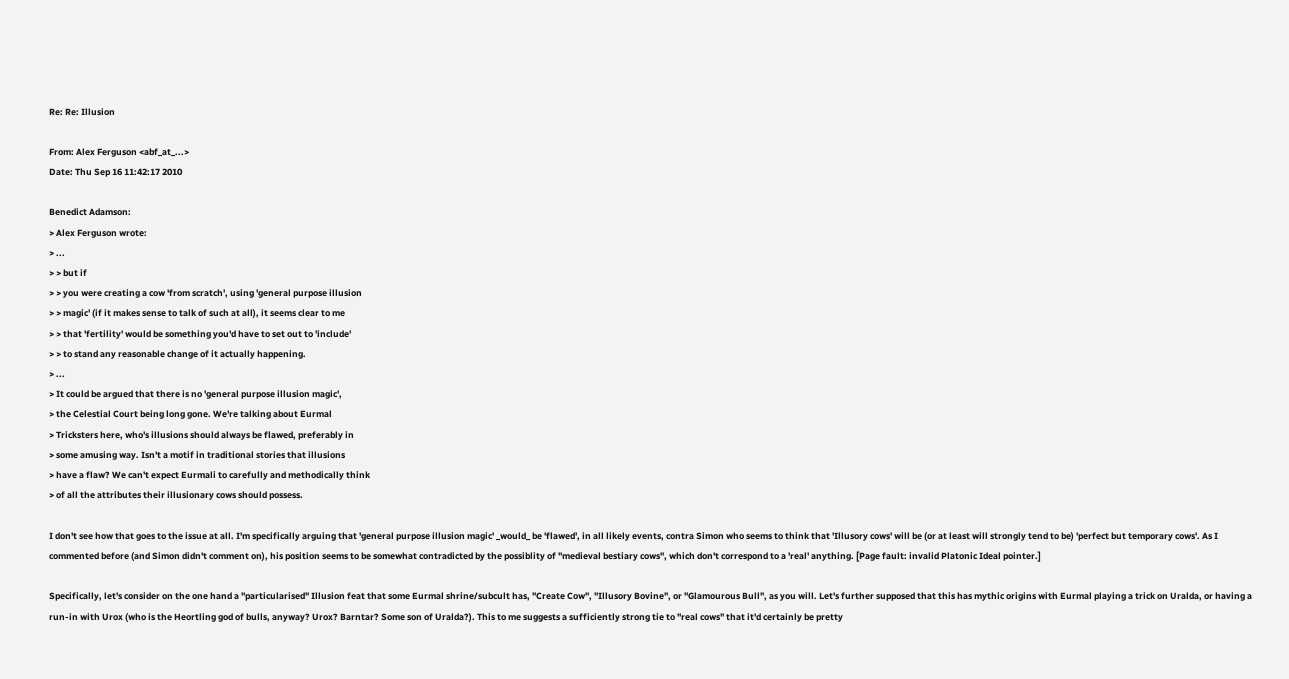Re: Re: Illusion

From: Alex Ferguson <abf_at_...>
Date: Thu Sep 16 11:42:17 2010

Benedict Adamson:
> Alex Ferguson wrote:
> ...
> > but if
> > you were creating a cow 'from scratch', using 'general purpose illusion
> > magic' (if it makes sense to talk of such at all), it seems clear to me
> > that 'fertility' would be something you'd have to set out to 'include'
> > to stand any reasonable change of it actually happening.
> ...
> It could be argued that there is no 'general purpose illusion magic',
> the Celestial Court being long gone. We're talking about Eurmal
> Tricksters here, who's illusions should always be flawed, preferably in
> some amusing way. Isn't a motif in traditional stories that illusions
> have a flaw? We can't expect Eurmali to carefully and methodically think
> of all the attributes their illusionary cows should possess.

I don't see how that goes to the issue at all. I'm specifically arguing that 'general purpose illusion magic' _would_ be 'flawed', in all likely events, contra Simon who seems to think that 'Illusory cows' will be (or at least will strongly tend to be) 'perfect but temporary cows'. As I commented before (and Simon didn't comment on), his position seems to be somewhat contradicted by the possiblity of "medieval bestiary cows", which don't correspond to a 'real' anything. [Page fault: invalid Platonic Ideal pointer.]

Specifically, let's consider on the one hand a "particularised" Illusion feat that some Eurmal shrine/subcult has, "Create Cow", "Illusory Bovine", or "Glamourous Bull", as you will. Let's further supposed that this has mythic origins with Eurmal playing a trick on Uralda, or having a run-in with Urox (who is the Heortling god of bulls, anyway? Urox? Barntar? Some son of Uralda?). This to me suggests a sufficiently strong tie to "real cows" that it'd certainly be pretty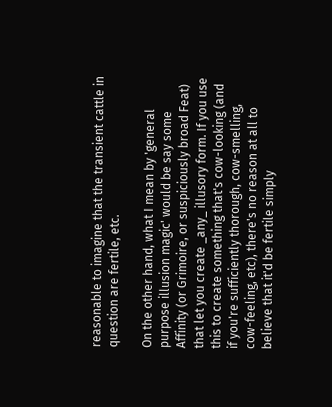reasonable to imagine that the transient cattle in question are fertile, etc.

On the other hand, what I mean by 'general purpose illusion magic' would be say some Affinity (or Grimoire, or suspiciously broad Feat) that let you create _any_ illusory form. If you use this to create something that's cow-looking (and if you're sufficiently thorough, cow-smelling, cow-feeling, etc), there's no reason at all to believe that it'd be fertile simply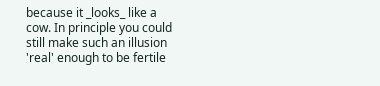because it _looks_ like a cow. In principle you could still make such an illusion 'real' enough to be fertile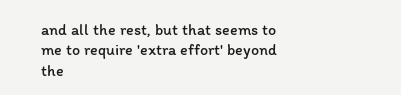and all the rest, but that seems to me to require 'extra effort' beyond the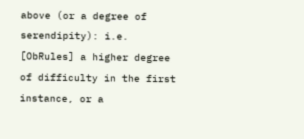above (or a degree of serendipity): i.e. [ObRules] a higher degree of difficulty in the first instance, or a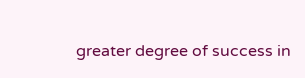greater degree of success in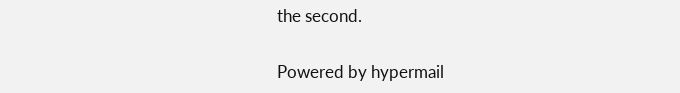the second.


Powered by hypermail